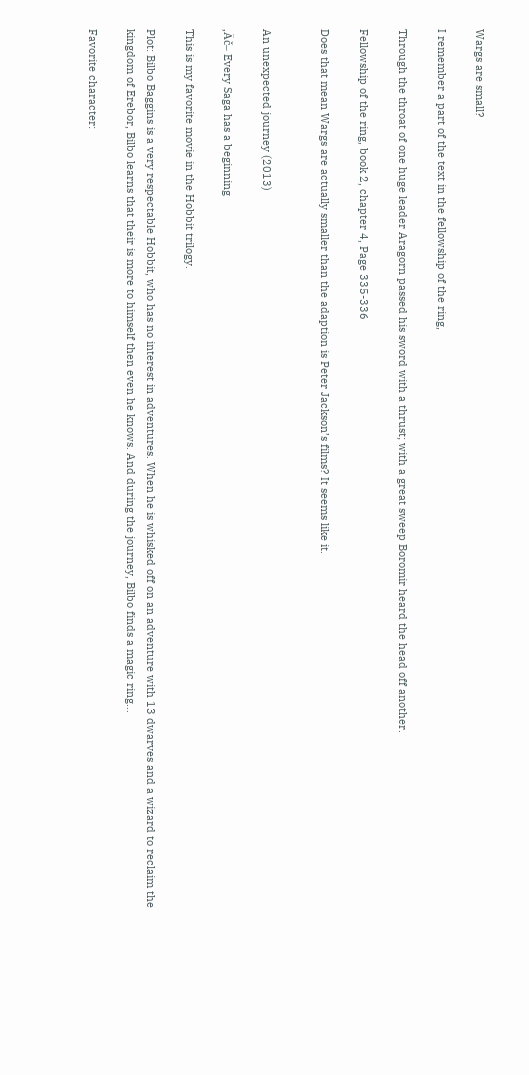Wargs are small?

I remember a part of the text in the fellowship of the ring,

Through the throat of one huge leader Aragorn passed his sword with a thrust; with a great sweep Boromir heard the head off another.

Fellowship of the ring, book 2, chapter 4, Page 335-336

Does that mean Wargs are actually smaller than the adaption is Peter Jackson’s films? It seems like it.


An unexpected journey (2013)

‚Äč– Every Saga has a beginning

This is my favorite movie in the Hobbit trilogy.

Plot: Bilbo Baggins is a very respectable Hobbit, who has no interest in adventures. When he is whisked off on an adventure with 13 dwarves and a wizard to reclaim the kingdom of Erebor, Bilbo learns that their is more to himself then even he knows. And during the journey, Bilbo finds a magic ring…

Favorite character: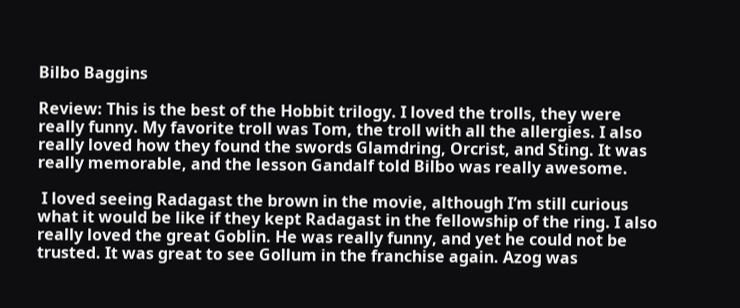Bilbo Baggins

Review: This is the best of the Hobbit trilogy. I loved the trolls, they were really funny. My favorite troll was Tom, the troll with all the allergies. I also really loved how they found the swords Glamdring, Orcrist, and Sting. It was really memorable, and the lesson Gandalf told Bilbo was really awesome.

 I loved seeing Radagast the brown in the movie, although I’m still curious what it would be like if they kept Radagast in the fellowship of the ring. I also really loved the great Goblin. He was really funny, and yet he could not be trusted. It was great to see Gollum in the franchise again. Azog was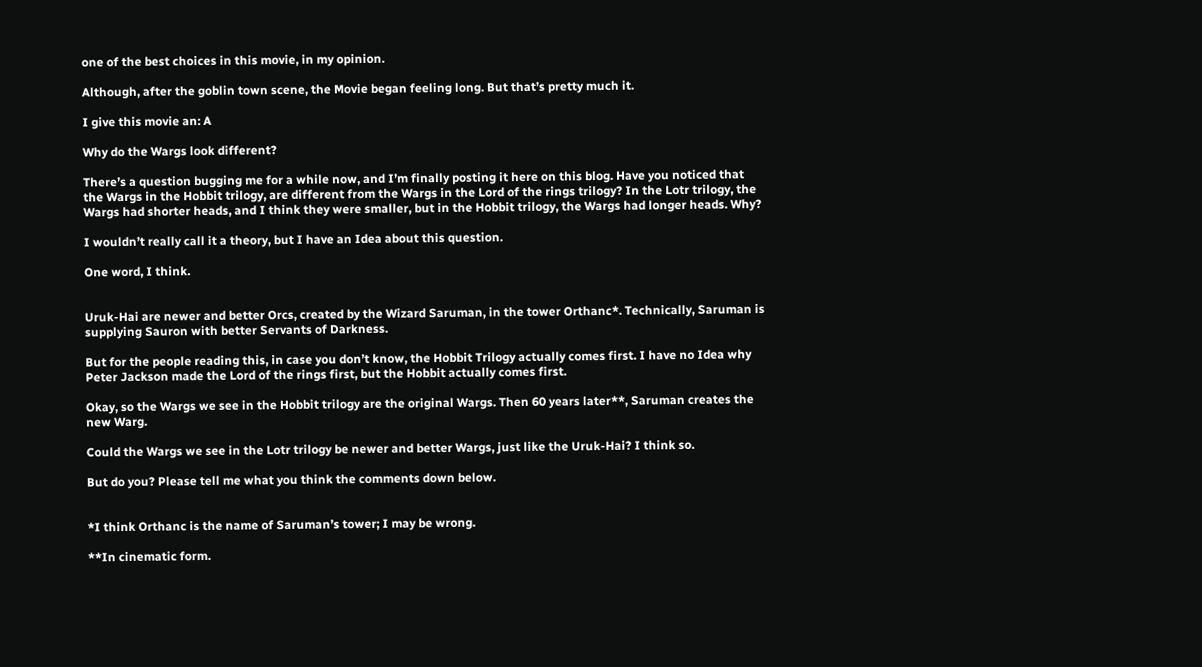one of the best choices in this movie, in my opinion.

Although, after the goblin town scene, the Movie began feeling long. But that’s pretty much it.

I give this movie an: A

Why do the Wargs look different?

There’s a question bugging me for a while now, and I’m finally posting it here on this blog. Have you noticed that the Wargs in the Hobbit trilogy, are different from the Wargs in the Lord of the rings trilogy? In the Lotr trilogy, the Wargs had shorter heads, and I think they were smaller, but in the Hobbit trilogy, the Wargs had longer heads. Why?

I wouldn’t really call it a theory, but I have an Idea about this question.

One word, I think.


Uruk-Hai are newer and better Orcs, created by the Wizard Saruman, in the tower Orthanc*. Technically, Saruman is supplying Sauron with better Servants of Darkness.

But for the people reading this, in case you don’t know, the Hobbit Trilogy actually comes first. I have no Idea why Peter Jackson made the Lord of the rings first, but the Hobbit actually comes first.

Okay, so the Wargs we see in the Hobbit trilogy are the original Wargs. Then 60 years later**, Saruman creates the new Warg.

Could the Wargs we see in the Lotr trilogy be newer and better Wargs, just like the Uruk-Hai? I think so.

But do you? Please tell me what you think the comments down below.


*I think Orthanc is the name of Saruman’s tower; I may be wrong.

**In cinematic form.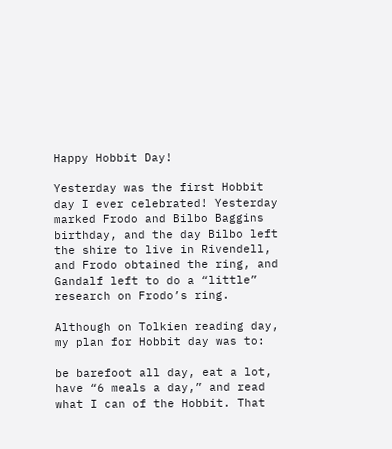Happy Hobbit Day!

Yesterday was the first Hobbit day I ever celebrated! Yesterday marked Frodo and Bilbo Baggins birthday, and the day Bilbo left the shire to live in Rivendell, and Frodo obtained the ring, and Gandalf left to do a “little” research on Frodo’s ring.

Although on Tolkien reading day, my plan for Hobbit day was to:

be barefoot all day, eat a lot, have “6 meals a day,” and read what I can of the Hobbit. That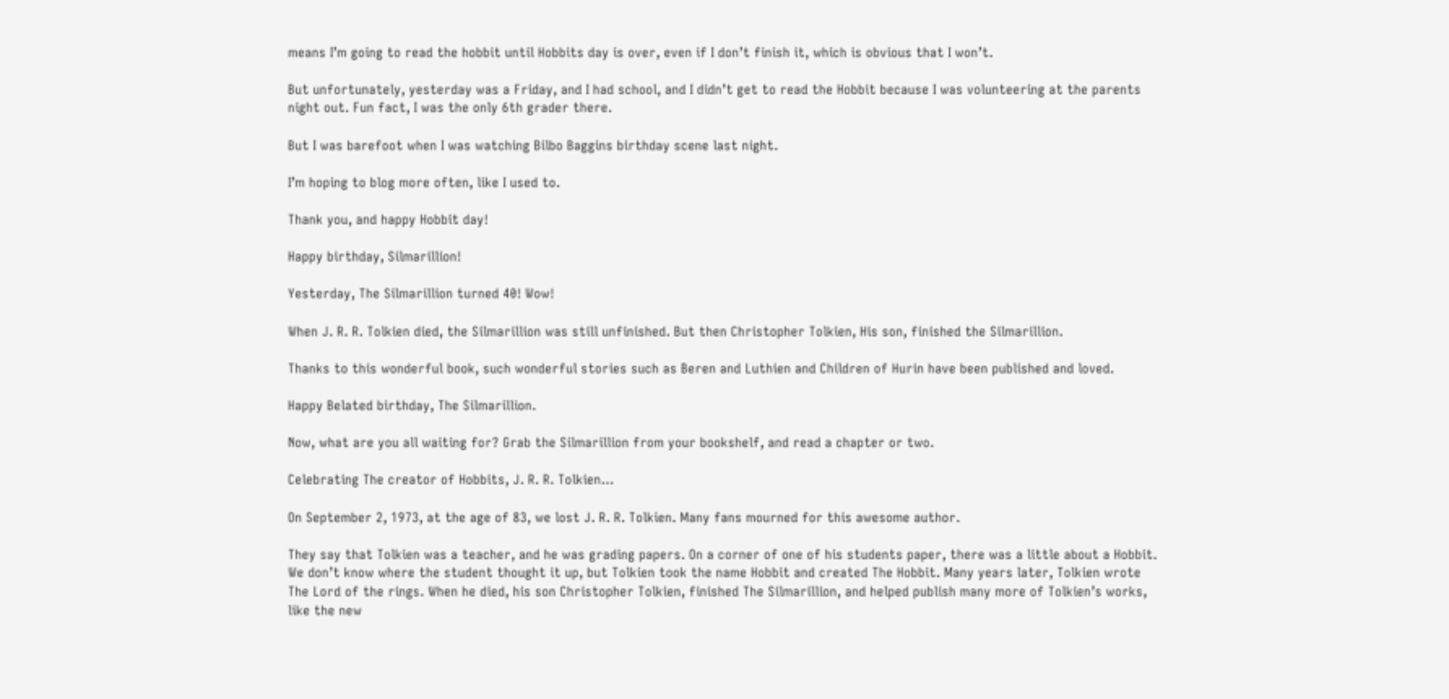means I’m going to read the hobbit until Hobbits day is over, even if I don’t finish it, which is obvious that I won’t.

But unfortunately, yesterday was a Friday, and I had school, and I didn’t get to read the Hobbit because I was volunteering at the parents night out. Fun fact, I was the only 6th grader there.

But I was barefoot when I was watching Bilbo Baggins birthday scene last night.

I’m hoping to blog more often, like I used to.

Thank you, and happy Hobbit day!

Happy birthday, Silmarillion!

Yesterday, The Silmarillion turned 40! Wow!

When J. R. R. Tolkien died, the Silmarillion was still unfinished. But then Christopher Tolkien, His son, finished the Silmarillion.

Thanks to this wonderful book, such wonderful stories such as Beren and Luthien and Children of Hurin have been published and loved.

Happy Belated birthday, The Silmarillion.

Now, what are you all waiting for? Grab the Silmarillion from your bookshelf, and read a chapter or two.

Celebrating The creator of Hobbits, J. R. R. Tolkien…

On September 2, 1973, at the age of 83, we lost J. R. R. Tolkien. Many fans mourned for this awesome author.

They say that Tolkien was a teacher, and he was grading papers. On a corner of one of his students paper, there was a little about a Hobbit. We don’t know where the student thought it up, but Tolkien took the name Hobbit and created The Hobbit. Many years later, Tolkien wrote The Lord of the rings. When he died, his son Christopher Tolkien, finished The Silmarillion, and helped publish many more of Tolkien’s works, like the new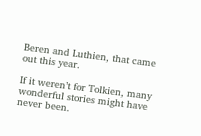Beren and Luthien, that came out this year.

If it weren’t for Tolkien, many wonderful stories might have never been.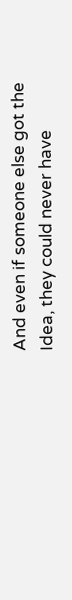And even if someone else got the Idea, they could never have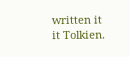written it it Tolkien.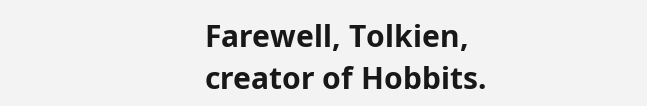Farewell, Tolkien, creator of Hobbits.